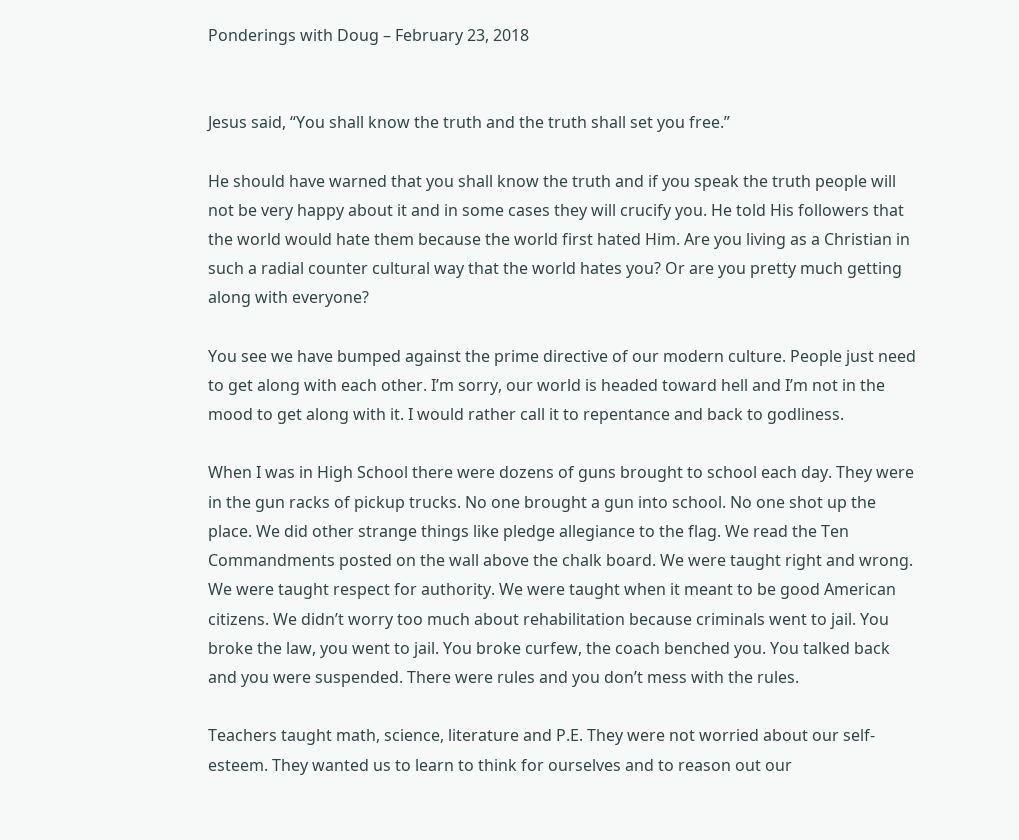Ponderings with Doug – February 23, 2018


Jesus said, “You shall know the truth and the truth shall set you free.”

He should have warned that you shall know the truth and if you speak the truth people will not be very happy about it and in some cases they will crucify you. He told His followers that the world would hate them because the world first hated Him. Are you living as a Christian in such a radial counter cultural way that the world hates you? Or are you pretty much getting along with everyone?

You see we have bumped against the prime directive of our modern culture. People just need to get along with each other. I’m sorry, our world is headed toward hell and I’m not in the mood to get along with it. I would rather call it to repentance and back to godliness.

When I was in High School there were dozens of guns brought to school each day. They were in the gun racks of pickup trucks. No one brought a gun into school. No one shot up the place. We did other strange things like pledge allegiance to the flag. We read the Ten Commandments posted on the wall above the chalk board. We were taught right and wrong. We were taught respect for authority. We were taught when it meant to be good American citizens. We didn’t worry too much about rehabilitation because criminals went to jail. You broke the law, you went to jail. You broke curfew, the coach benched you. You talked back and you were suspended. There were rules and you don’t mess with the rules.

Teachers taught math, science, literature and P.E. They were not worried about our self-esteem. They wanted us to learn to think for ourselves and to reason out our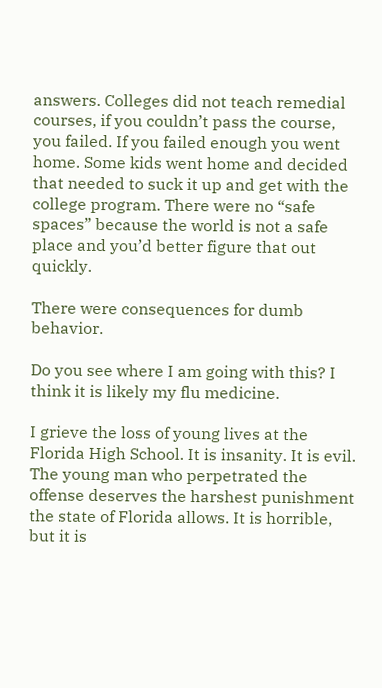answers. Colleges did not teach remedial courses, if you couldn’t pass the course, you failed. If you failed enough you went home. Some kids went home and decided that needed to suck it up and get with the college program. There were no “safe spaces” because the world is not a safe place and you’d better figure that out quickly.

There were consequences for dumb behavior.

Do you see where I am going with this? I think it is likely my flu medicine.

I grieve the loss of young lives at the Florida High School. It is insanity. It is evil. The young man who perpetrated the offense deserves the harshest punishment the state of Florida allows. It is horrible, but it is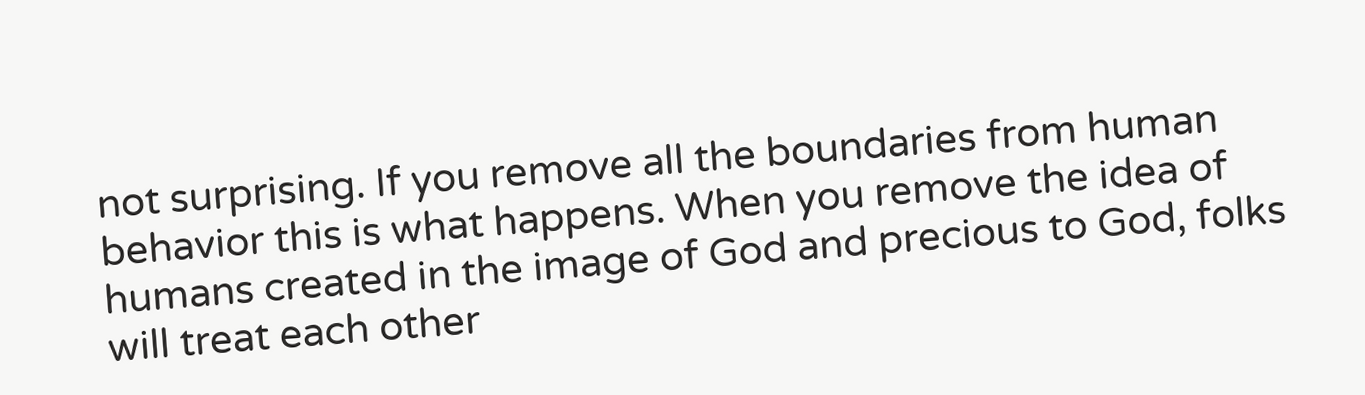not surprising. If you remove all the boundaries from human behavior this is what happens. When you remove the idea of humans created in the image of God and precious to God, folks will treat each other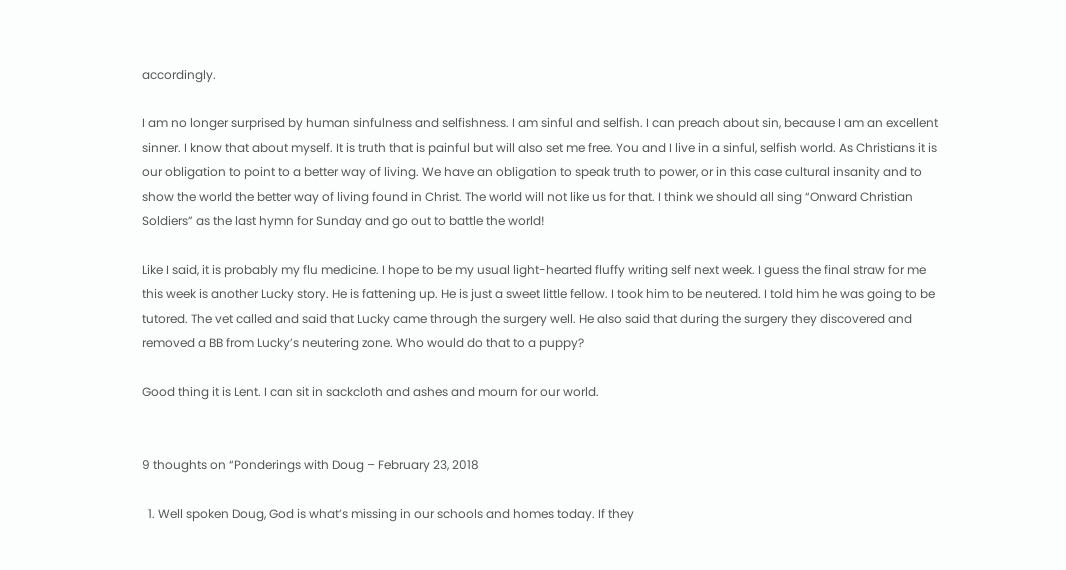accordingly.

I am no longer surprised by human sinfulness and selfishness. I am sinful and selfish. I can preach about sin, because I am an excellent sinner. I know that about myself. It is truth that is painful but will also set me free. You and I live in a sinful, selfish world. As Christians it is our obligation to point to a better way of living. We have an obligation to speak truth to power, or in this case cultural insanity and to show the world the better way of living found in Christ. The world will not like us for that. I think we should all sing “Onward Christian Soldiers” as the last hymn for Sunday and go out to battle the world!

Like I said, it is probably my flu medicine. I hope to be my usual light-hearted fluffy writing self next week. I guess the final straw for me this week is another Lucky story. He is fattening up. He is just a sweet little fellow. I took him to be neutered. I told him he was going to be tutored. The vet called and said that Lucky came through the surgery well. He also said that during the surgery they discovered and removed a BB from Lucky’s neutering zone. Who would do that to a puppy?

Good thing it is Lent. I can sit in sackcloth and ashes and mourn for our world.


9 thoughts on “Ponderings with Doug – February 23, 2018

  1. Well spoken Doug, God is what’s missing in our schools and homes today. If they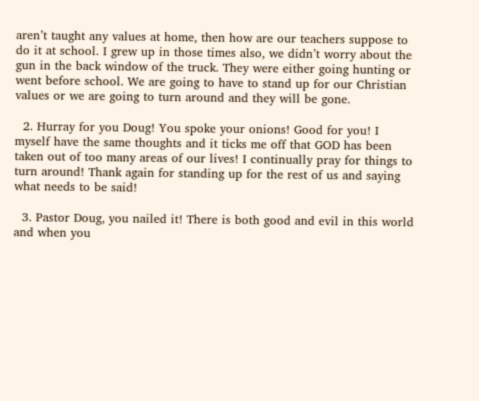aren’t taught any values at home, then how are our teachers suppose to do it at school. I grew up in those times also, we didn’t worry about the gun in the back window of the truck. They were either going hunting or went before school. We are going to have to stand up for our Christian values or we are going to turn around and they will be gone.

  2. Hurray for you Doug! You spoke your onions! Good for you! I myself have the same thoughts and it ticks me off that GOD has been taken out of too many areas of our lives! I continually pray for things to turn around! Thank again for standing up for the rest of us and saying what needs to be said!

  3. Pastor Doug, you nailed it! There is both good and evil in this world and when you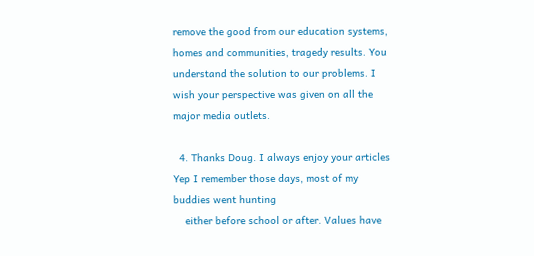remove the good from our education systems, homes and communities, tragedy results. You understand the solution to our problems. I wish your perspective was given on all the major media outlets.

  4. Thanks Doug. I always enjoy your articles Yep I remember those days, most of my buddies went hunting
    either before school or after. Values have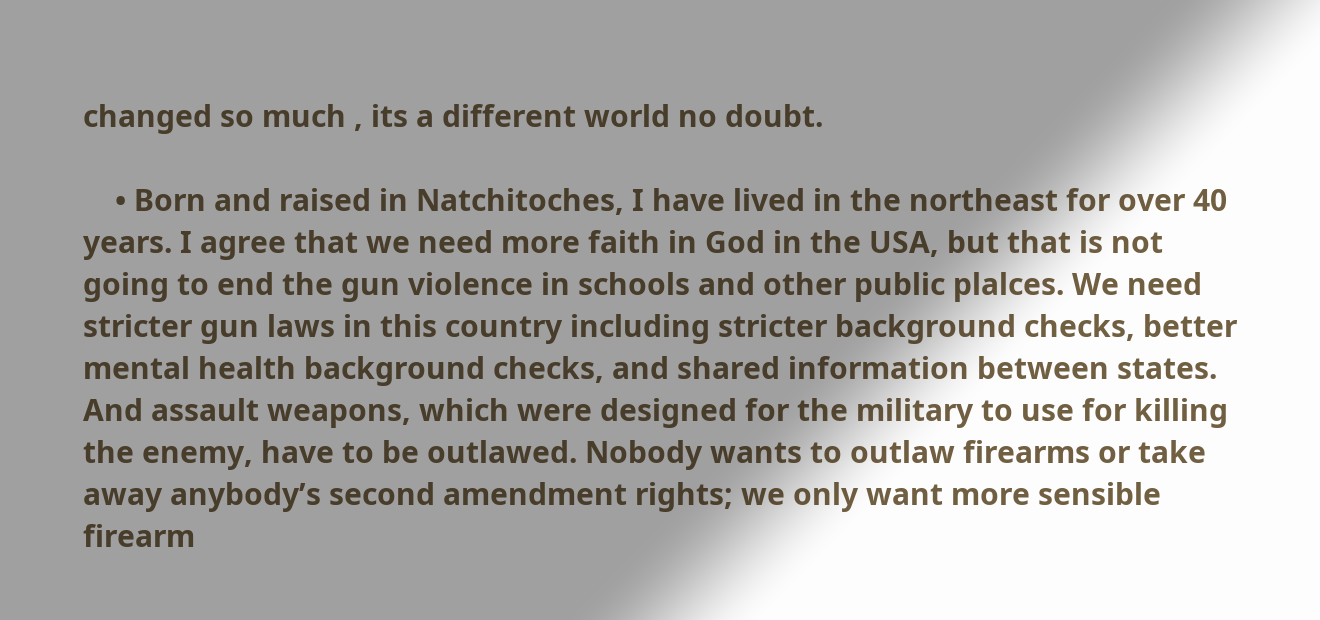changed so much , its a different world no doubt.

    • Born and raised in Natchitoches, I have lived in the northeast for over 40 years. I agree that we need more faith in God in the USA, but that is not going to end the gun violence in schools and other public plalces. We need stricter gun laws in this country including stricter background checks, better mental health background checks, and shared information between states. And assault weapons, which were designed for the military to use for killing the enemy, have to be outlawed. Nobody wants to outlaw firearms or take away anybody’s second amendment rights; we only want more sensible firearm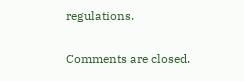regulations.

Comments are closed.